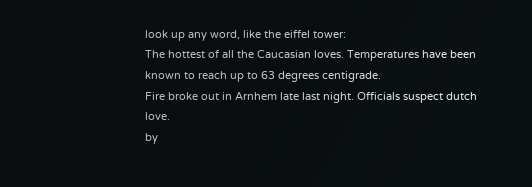look up any word, like the eiffel tower:
The hottest of all the Caucasian loves. Temperatures have been known to reach up to 63 degrees centigrade.
Fire broke out in Arnhem late last night. Officials suspect dutch love.
by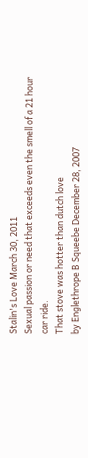Stalin's Love March 30, 2011
Sexual passion or need that exceeds even the smell of a 21 hour car ride.
That stove was hotter than dutch love
by Englethrope B Squeebe December 28, 2007